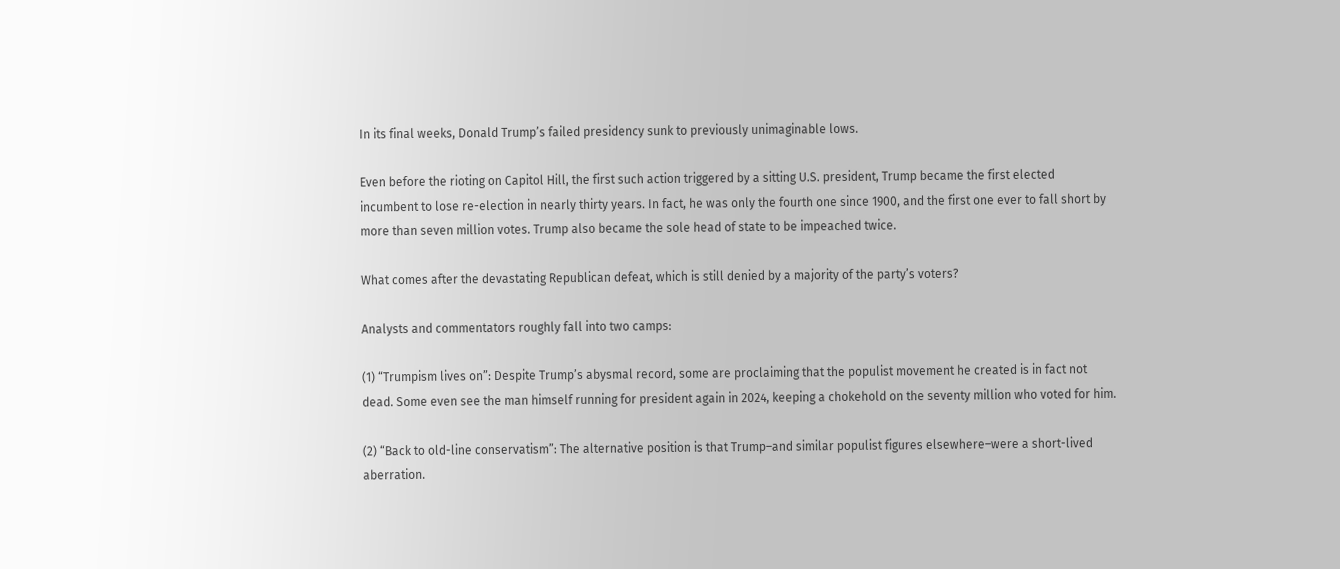In its final weeks, Donald Trump’s failed presidency sunk to previously unimaginable lows.

Even before the rioting on Capitol Hill, the first such action triggered by a sitting U.S. president, Trump became the first elected incumbent to lose re-election in nearly thirty years. In fact, he was only the fourth one since 1900, and the first one ever to fall short by more than seven million votes. Trump also became the sole head of state to be impeached twice.

What comes after the devastating Republican defeat, which is still denied by a majority of the party’s voters?

Analysts and commentators roughly fall into two camps:

(1) “Trumpism lives on”: Despite Trump’s abysmal record, some are proclaiming that the populist movement he created is in fact not dead. Some even see the man himself running for president again in 2024, keeping a chokehold on the seventy million who voted for him.

(2) “Back to old-line conservatism”: The alternative position is that Trump–and similar populist figures elsewhere–were a short-lived aberration.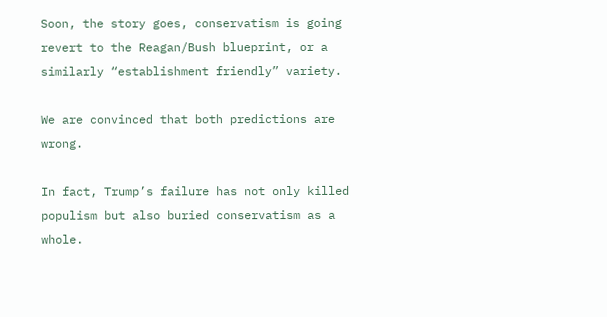Soon, the story goes, conservatism is going revert to the Reagan/Bush blueprint, or a similarly “establishment friendly” variety.

We are convinced that both predictions are wrong.

In fact, Trump’s failure has not only killed populism but also buried conservatism as a whole.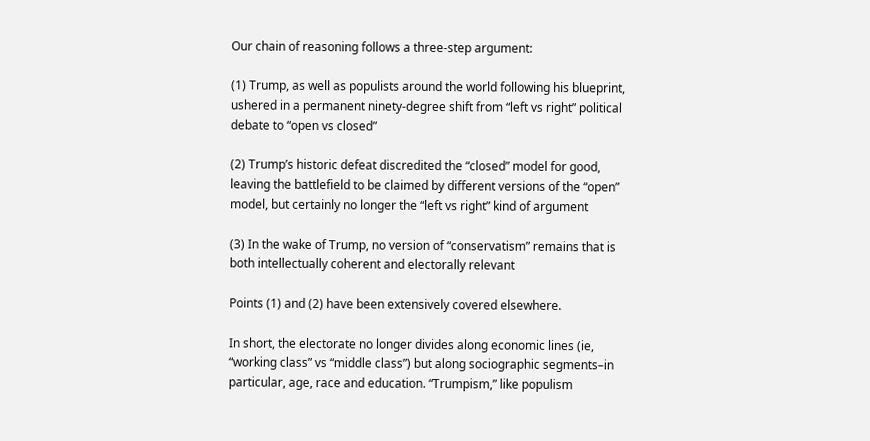Our chain of reasoning follows a three-step argument:

(1) Trump, as well as populists around the world following his blueprint, ushered in a permanent ninety-degree shift from “left vs right” political debate to “open vs closed”

(2) Trump’s historic defeat discredited the “closed” model for good, leaving the battlefield to be claimed by different versions of the “open” model, but certainly no longer the “left vs right” kind of argument

(3) In the wake of Trump, no version of “conservatism” remains that is both intellectually coherent and electorally relevant

Points (1) and (2) have been extensively covered elsewhere.

In short, the electorate no longer divides along economic lines (ie, “working class” vs “middle class”) but along sociographic segments–in particular, age, race and education. “Trumpism,” like populism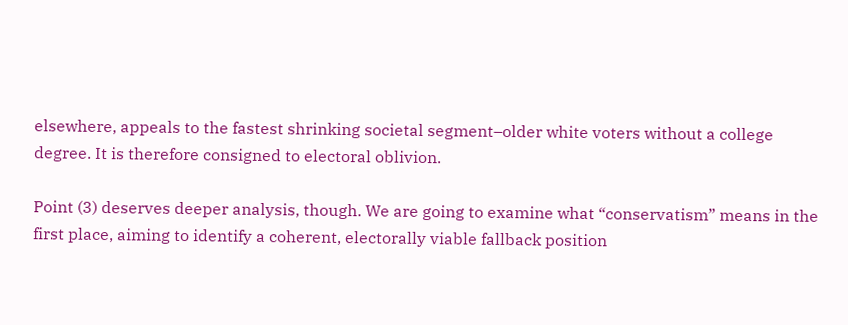elsewhere, appeals to the fastest shrinking societal segment–older white voters without a college degree. It is therefore consigned to electoral oblivion.

Point (3) deserves deeper analysis, though. We are going to examine what “conservatism” means in the first place, aiming to identify a coherent, electorally viable fallback position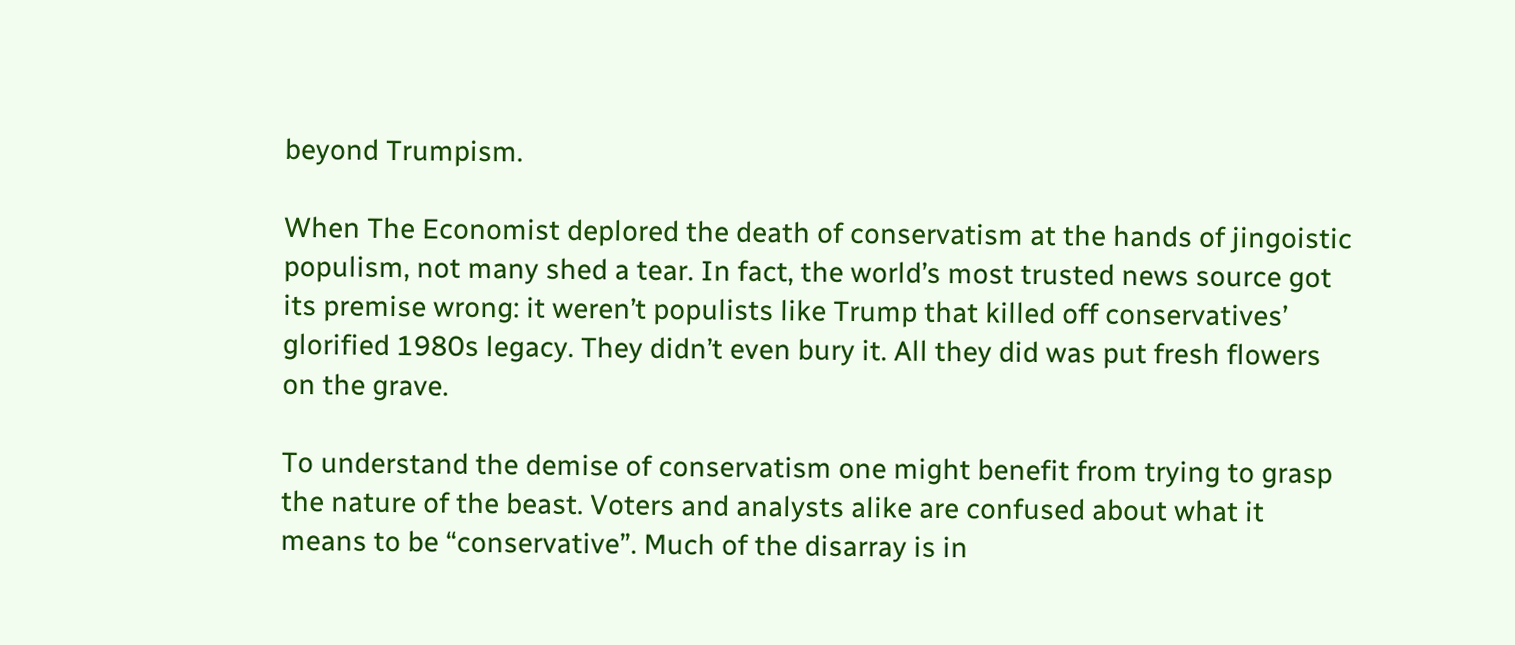beyond Trumpism.

When The Economist deplored the death of conservatism at the hands of jingoistic populism, not many shed a tear. In fact, the world’s most trusted news source got its premise wrong: it weren’t populists like Trump that killed off conservatives’ glorified 1980s legacy. They didn’t even bury it. All they did was put fresh flowers on the grave.

To understand the demise of conservatism one might benefit from trying to grasp the nature of the beast. Voters and analysts alike are confused about what it means to be “conservative”. Much of the disarray is in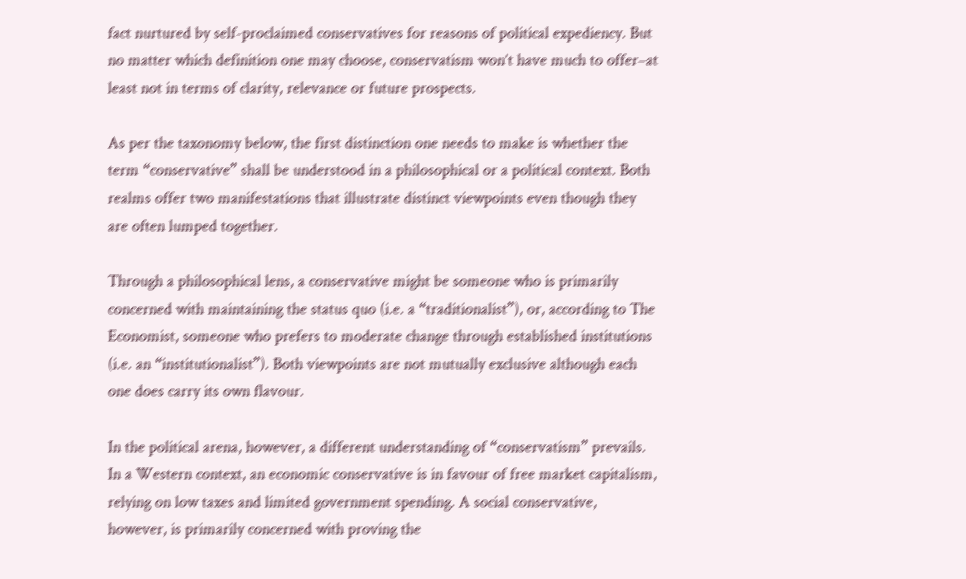fact nurtured by self-proclaimed conservatives for reasons of political expediency. But no matter which definition one may choose, conservatism won’t have much to offer–at least not in terms of clarity, relevance or future prospects.

As per the taxonomy below, the first distinction one needs to make is whether the term “conservative” shall be understood in a philosophical or a political context. Both realms offer two manifestations that illustrate distinct viewpoints even though they are often lumped together.

Through a philosophical lens, a conservative might be someone who is primarily concerned with maintaining the status quo (i.e. a “traditionalist”), or, according to The Economist, someone who prefers to moderate change through established institutions (i.e. an “institutionalist”). Both viewpoints are not mutually exclusive although each one does carry its own flavour.

In the political arena, however, a different understanding of “conservatism” prevails. In a Western context, an economic conservative is in favour of free market capitalism, relying on low taxes and limited government spending. A social conservative, however, is primarily concerned with proving the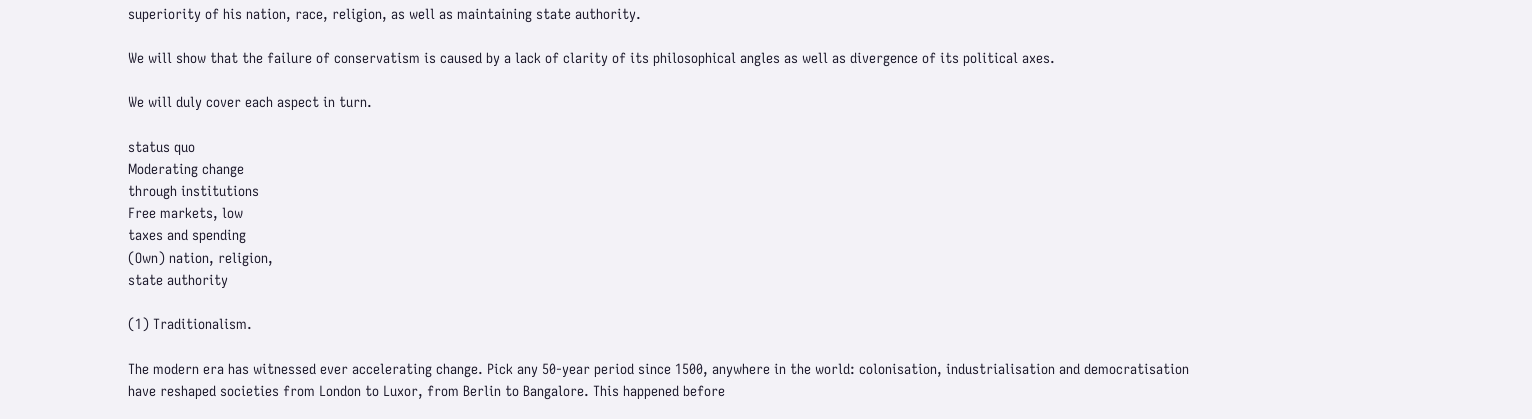superiority of his nation, race, religion, as well as maintaining state authority.

We will show that the failure of conservatism is caused by a lack of clarity of its philosophical angles as well as divergence of its political axes.

We will duly cover each aspect in turn.

status quo
Moderating change
through institutions
Free markets, low
taxes and spending
(Own) nation, religion,
state authority

(1) Traditionalism.

The modern era has witnessed ever accelerating change. Pick any 50-year period since 1500, anywhere in the world: colonisation, industrialisation and democratisation have reshaped societies from London to Luxor, from Berlin to Bangalore. This happened before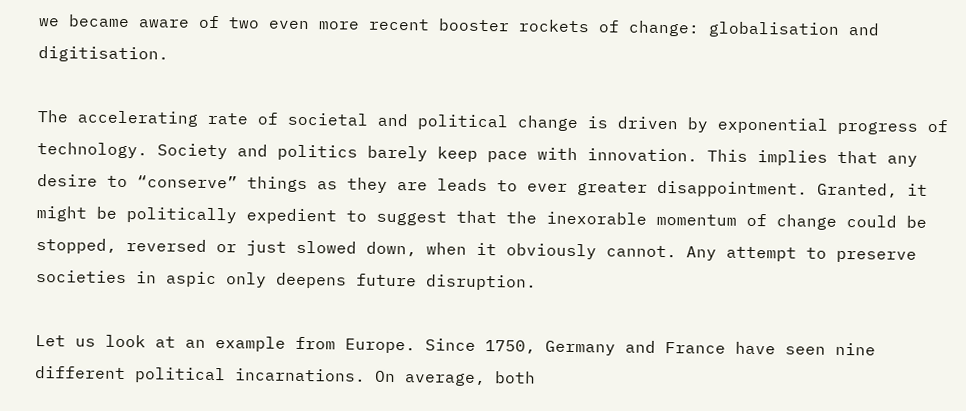we became aware of two even more recent booster rockets of change: globalisation and digitisation.

The accelerating rate of societal and political change is driven by exponential progress of technology. Society and politics barely keep pace with innovation. This implies that any desire to “conserve” things as they are leads to ever greater disappointment. Granted, it might be politically expedient to suggest that the inexorable momentum of change could be stopped, reversed or just slowed down, when it obviously cannot. Any attempt to preserve societies in aspic only deepens future disruption.

Let us look at an example from Europe. Since 1750, Germany and France have seen nine different political incarnations. On average, both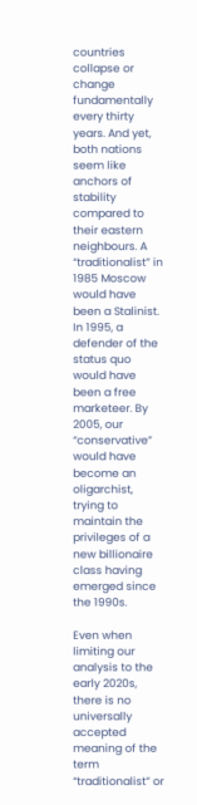countries collapse or change fundamentally every thirty years. And yet, both nations seem like anchors of stability compared to their eastern neighbours. A “traditionalist” in 1985 Moscow would have been a Stalinist.  In 1995, a defender of the status quo would have been a free marketeer. By 2005, our “conservative” would have become an oligarchist, trying to maintain the privileges of a new billionaire class having emerged since the 1990s.

Even when limiting our analysis to the early 2020s, there is no universally accepted meaning of the term “traditionalist” or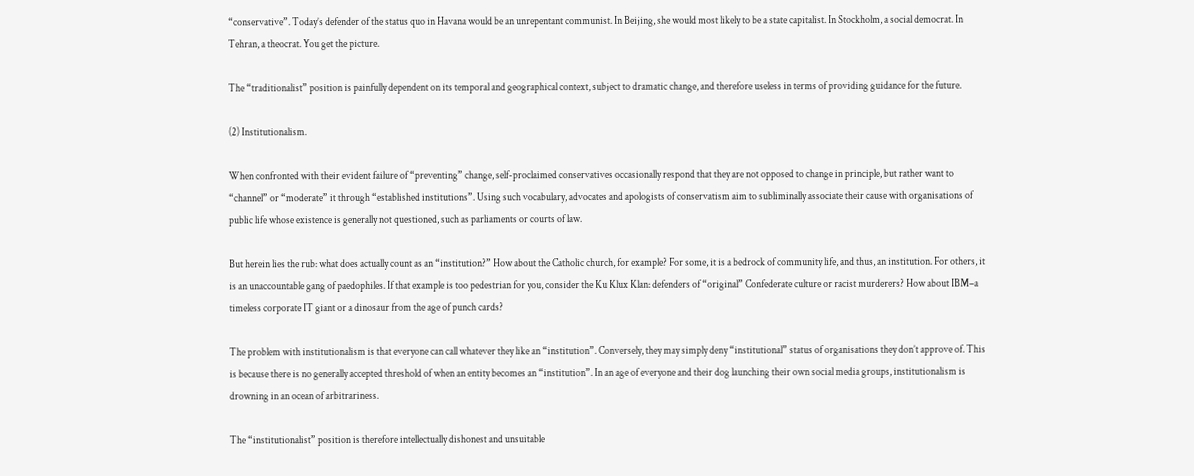“conservative”. Today’s defender of the status quo in Havana would be an unrepentant communist. In Beijing, she would most likely to be a state capitalist. In Stockholm, a social democrat. In Tehran, a theocrat. You get the picture.

The “traditionalist” position is painfully dependent on its temporal and geographical context, subject to dramatic change, and therefore useless in terms of providing guidance for the future.

(2) Institutionalism.

When confronted with their evident failure of “preventing” change, self-proclaimed conservatives occasionally respond that they are not opposed to change in principle, but rather want to “channel” or “moderate” it through “established institutions”. Using such vocabulary, advocates and apologists of conservatism aim to subliminally associate their cause with organisations of public life whose existence is generally not questioned, such as parliaments or courts of law.

But herein lies the rub: what does actually count as an “institution?” How about the Catholic church, for example? For some, it is a bedrock of community life, and thus, an institution. For others, it is an unaccountable gang of paedophiles. If that example is too pedestrian for you, consider the Ku Klux Klan: defenders of “original” Confederate culture or racist murderers? How about IBM–a timeless corporate IT giant or a dinosaur from the age of punch cards?

The problem with institutionalism is that everyone can call whatever they like an “institution”. Conversely, they may simply deny “institutional” status of organisations they don’t approve of. This is because there is no generally accepted threshold of when an entity becomes an “institution”. In an age of everyone and their dog launching their own social media groups, institutionalism is drowning in an ocean of arbitrariness.

The “institutionalist” position is therefore intellectually dishonest and unsuitable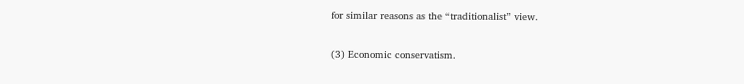for similar reasons as the “traditionalist” view.

(3) Economic conservatism.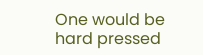One would be hard pressed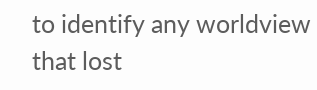to identify any worldview that lost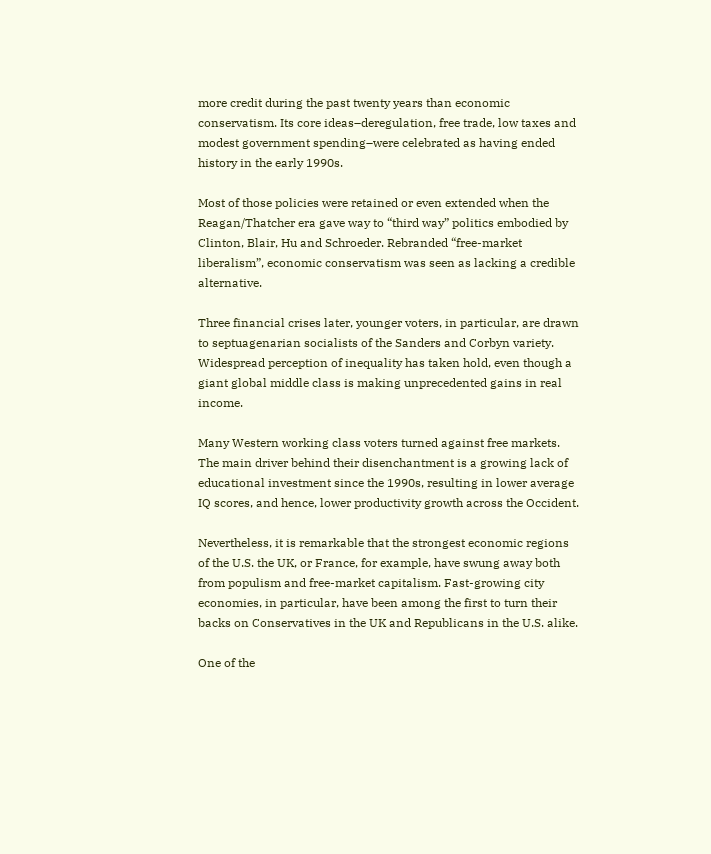more credit during the past twenty years than economic conservatism. Its core ideas–deregulation, free trade, low taxes and modest government spending–were celebrated as having ended history in the early 1990s.

Most of those policies were retained or even extended when the Reagan/Thatcher era gave way to “third way” politics embodied by Clinton, Blair, Hu and Schroeder. Rebranded “free-market liberalism”, economic conservatism was seen as lacking a credible alternative.

Three financial crises later, younger voters, in particular, are drawn to septuagenarian socialists of the Sanders and Corbyn variety. Widespread perception of inequality has taken hold, even though a giant global middle class is making unprecedented gains in real income.

Many Western working class voters turned against free markets. The main driver behind their disenchantment is a growing lack of educational investment since the 1990s, resulting in lower average IQ scores, and hence, lower productivity growth across the Occident.

Nevertheless, it is remarkable that the strongest economic regions of the U.S. the UK, or France, for example, have swung away both from populism and free-market capitalism. Fast-growing city economies, in particular, have been among the first to turn their backs on Conservatives in the UK and Republicans in the U.S. alike.

One of the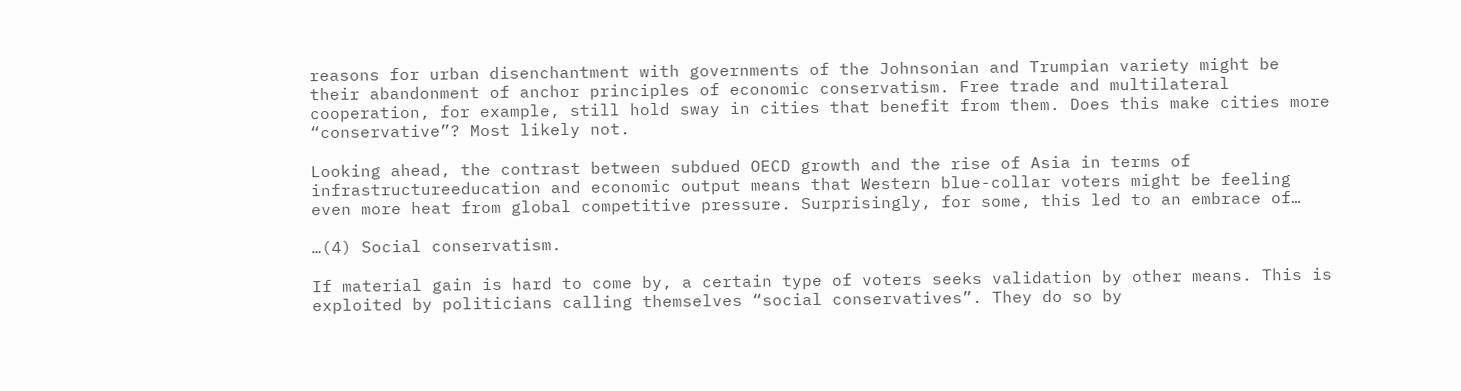reasons for urban disenchantment with governments of the Johnsonian and Trumpian variety might be their abandonment of anchor principles of economic conservatism. Free trade and multilateral cooperation, for example, still hold sway in cities that benefit from them. Does this make cities more “conservative”? Most likely not.

Looking ahead, the contrast between subdued OECD growth and the rise of Asia in terms of infrastructureeducation and economic output means that Western blue-collar voters might be feeling even more heat from global competitive pressure. Surprisingly, for some, this led to an embrace of…

…(4) Social conservatism.

If material gain is hard to come by, a certain type of voters seeks validation by other means. This is exploited by politicians calling themselves “social conservatives”. They do so by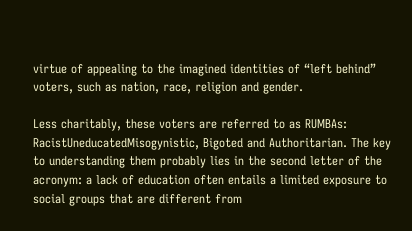virtue of appealing to the imagined identities of “left behind” voters, such as nation, race, religion and gender.

Less charitably, these voters are referred to as RUMBAs: RacistUneducatedMisogynistic, Bigoted and Authoritarian. The key to understanding them probably lies in the second letter of the acronym: a lack of education often entails a limited exposure to social groups that are different from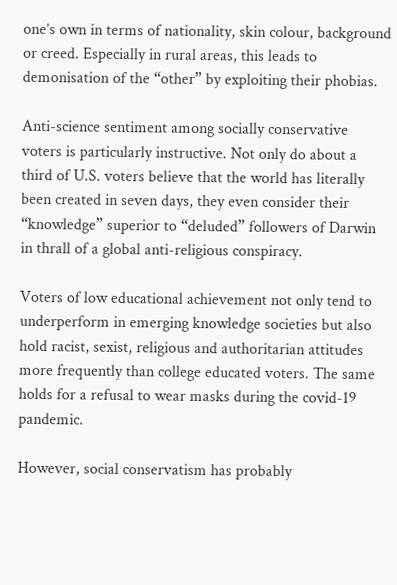one’s own in terms of nationality, skin colour, background or creed. Especially in rural areas, this leads to demonisation of the “other” by exploiting their phobias.

Anti-science sentiment among socially conservative voters is particularly instructive. Not only do about a third of U.S. voters believe that the world has literally been created in seven days, they even consider their “knowledge” superior to “deluded” followers of Darwin in thrall of a global anti-religious conspiracy.

Voters of low educational achievement not only tend to underperform in emerging knowledge societies but also hold racist, sexist, religious and authoritarian attitudes more frequently than college educated voters. The same holds for a refusal to wear masks during the covid-19 pandemic.

However, social conservatism has probably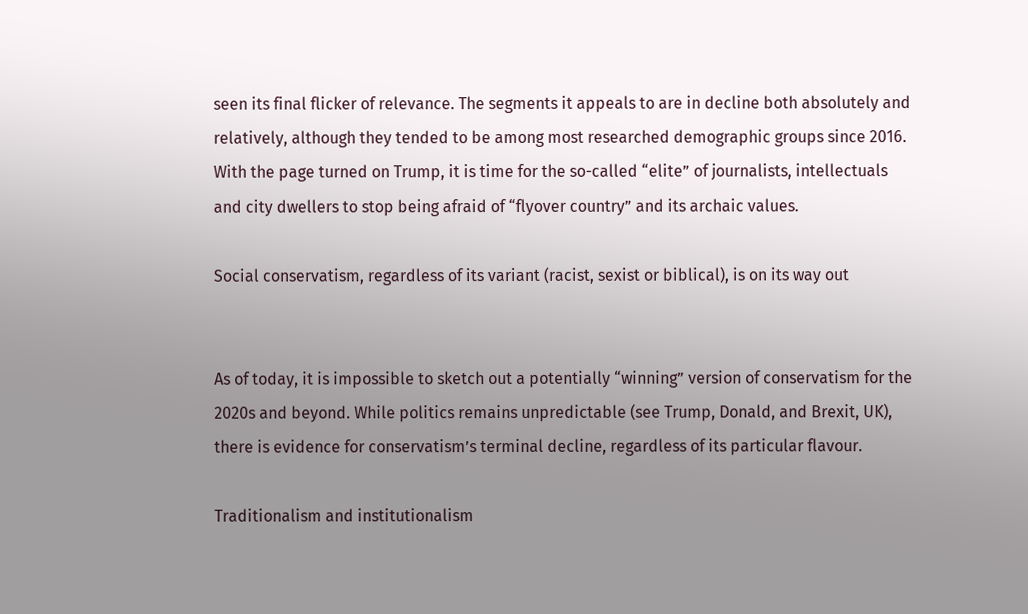seen its final flicker of relevance. The segments it appeals to are in decline both absolutely and relatively, although they tended to be among most researched demographic groups since 2016. With the page turned on Trump, it is time for the so-called “elite” of journalists, intellectuals and city dwellers to stop being afraid of “flyover country” and its archaic values.

Social conservatism, regardless of its variant (racist, sexist or biblical), is on its way out


As of today, it is impossible to sketch out a potentially “winning” version of conservatism for the 2020s and beyond. While politics remains unpredictable (see Trump, Donald, and Brexit, UK), there is evidence for conservatism’s terminal decline, regardless of its particular flavour.

Traditionalism and institutionalism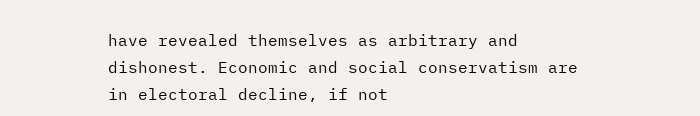have revealed themselves as arbitrary and dishonest. Economic and social conservatism are in electoral decline, if not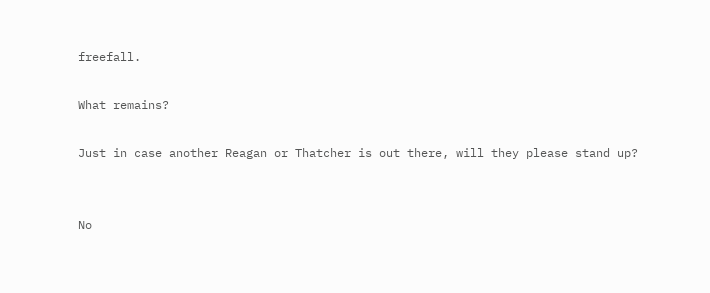freefall.

What remains?

Just in case another Reagan or Thatcher is out there, will they please stand up?


No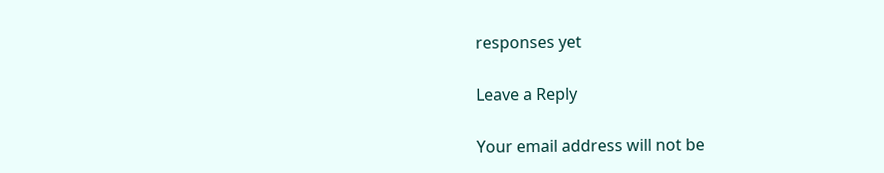responses yet

Leave a Reply

Your email address will not be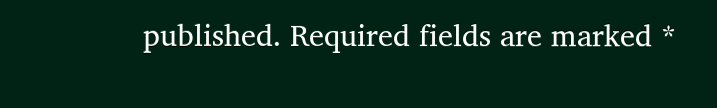published. Required fields are marked *